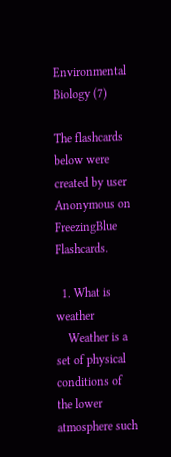Environmental Biology (7)

The flashcards below were created by user Anonymous on FreezingBlue Flashcards.

  1. What is weather
    Weather is a set of physical conditions of the lower atmosphere such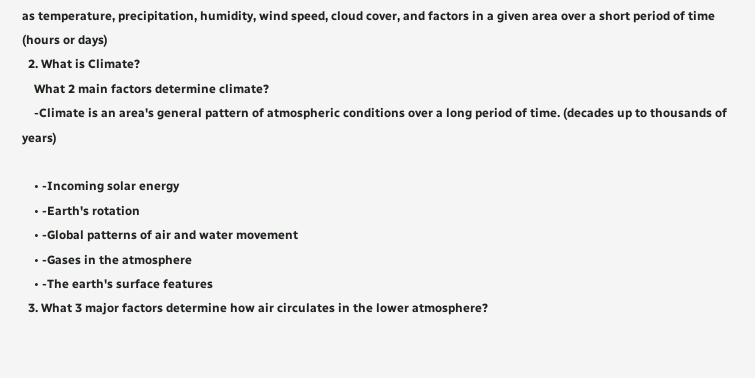as temperature, precipitation, humidity, wind speed, cloud cover, and factors in a given area over a short period of time (hours or days)
  2. What is Climate?
    What 2 main factors determine climate?
    -Climate is an area's general pattern of atmospheric conditions over a long period of time. (decades up to thousands of years)

    • -Incoming solar energy
    • -Earth's rotation
    • -Global patterns of air and water movement
    • -Gases in the atmosphere
    • -The earth's surface features
  3. What 3 major factors determine how air circulates in the lower atmosphere?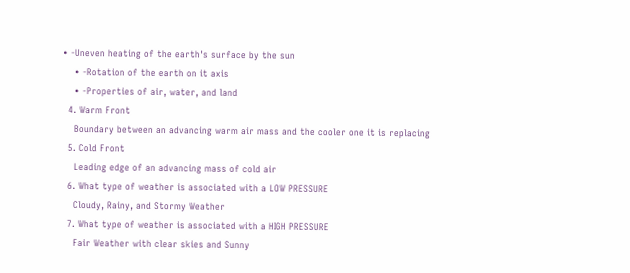• -Uneven heating of the earth's surface by the sun
    • -Rotation of the earth on it axis
    • -Properties of air, water, and land
  4. Warm Front
    Boundary between an advancing warm air mass and the cooler one it is replacing
  5. Cold Front
    Leading edge of an advancing mass of cold air
  6. What type of weather is associated with a LOW PRESSURE
    Cloudy, Rainy, and Stormy Weather
  7. What type of weather is associated with a HIGH PRESSURE
    Fair Weather with clear skies and Sunny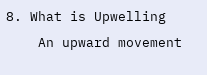8. What is Upwelling
    An upward movement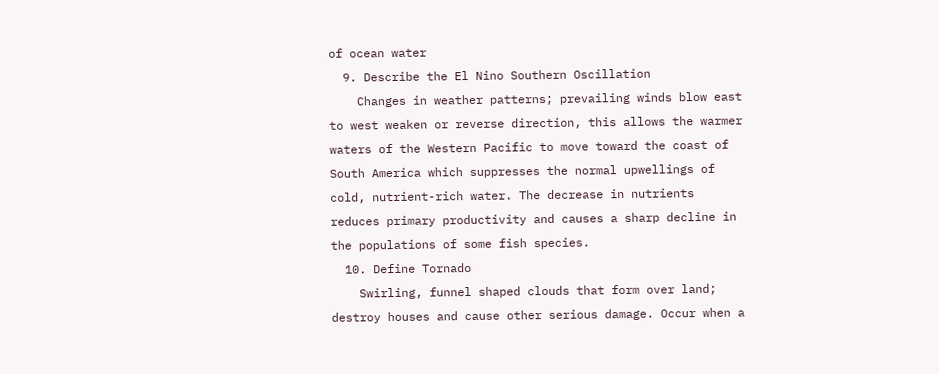of ocean water
  9. Describe the El Nino Southern Oscillation
    Changes in weather patterns; prevailing winds blow east to west weaken or reverse direction, this allows the warmer waters of the Western Pacific to move toward the coast of South America which suppresses the normal upwellings of cold, nutrient-rich water. The decrease in nutrients reduces primary productivity and causes a sharp decline in the populations of some fish species.
  10. Define Tornado
    Swirling, funnel shaped clouds that form over land; destroy houses and cause other serious damage. Occur when a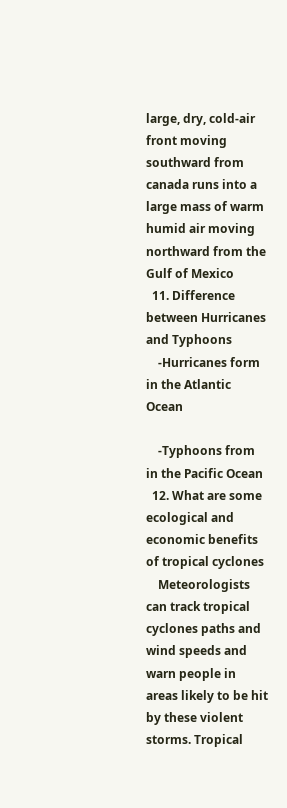large, dry, cold-air front moving southward from canada runs into a large mass of warm humid air moving northward from the Gulf of Mexico
  11. Difference between Hurricanes and Typhoons
    -Hurricanes form in the Atlantic Ocean

    -Typhoons from in the Pacific Ocean
  12. What are some ecological and economic benefits of tropical cyclones
    Meteorologists can track tropical cyclones paths and wind speeds and warn people in areas likely to be hit by these violent storms. Tropical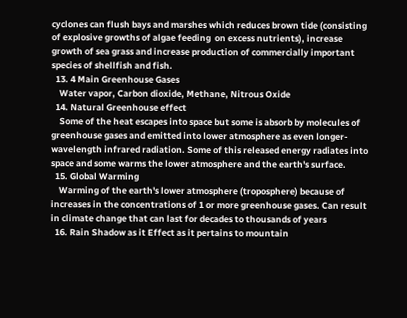cyclones can flush bays and marshes which reduces brown tide (consisting of explosive growths of algae feeding  on excess nutrients), increase growth of sea grass and increase production of commercially important species of shellfish and fish.
  13. 4 Main Greenhouse Gases
    Water vapor, Carbon dioxide, Methane, Nitrous Oxide
  14. Natural Greenhouse effect
    Some of the heat escapes into space but some is absorb by molecules of greenhouse gases and emitted into lower atmosphere as even longer-wavelength infrared radiation. Some of this released energy radiates into space and some warms the lower atmosphere and the earth's surface.
  15. Global Warming
    Warming of the earth's lower atmosphere (troposphere) because of increases in the concentrations of 1 or more greenhouse gases. Can result in climate change that can last for decades to thousands of years
  16. Rain Shadow as it Effect as it pertains to mountain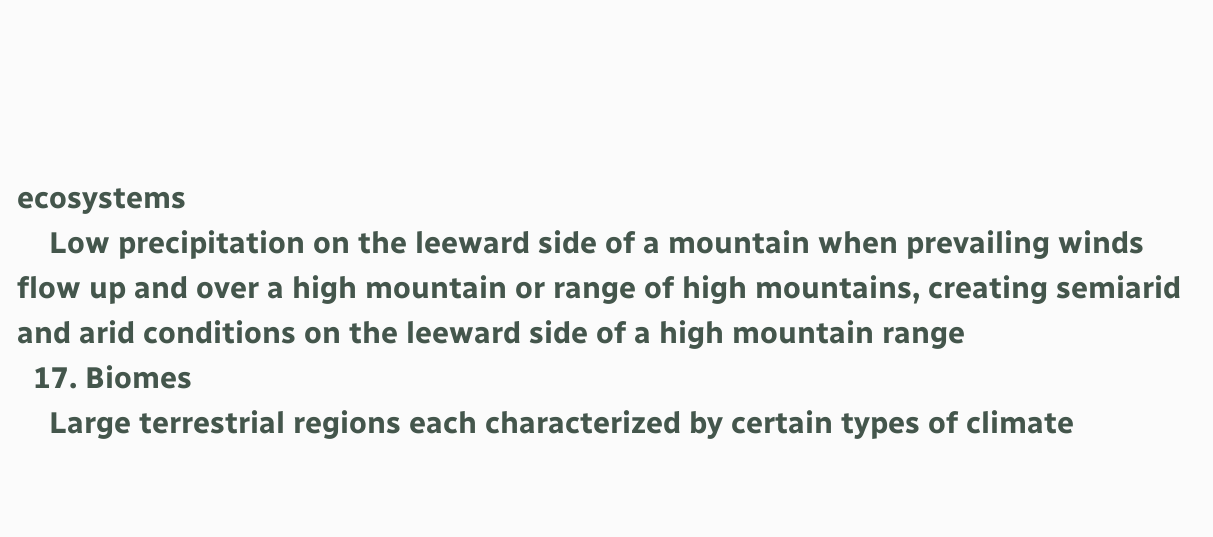ecosystems
    Low precipitation on the leeward side of a mountain when prevailing winds flow up and over a high mountain or range of high mountains, creating semiarid and arid conditions on the leeward side of a high mountain range
  17. Biomes
    Large terrestrial regions each characterized by certain types of climate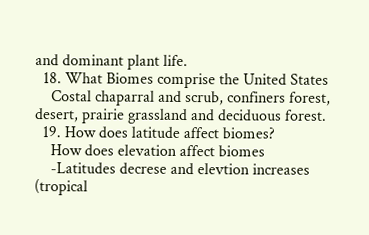and dominant plant life.
  18. What Biomes comprise the United States
    Costal chaparral and scrub, confiners forest, desert, prairie grassland and deciduous forest.
  19. How does latitude affect biomes?
    How does elevation affect biomes
    -Latitudes decrese and elevtion increases (tropical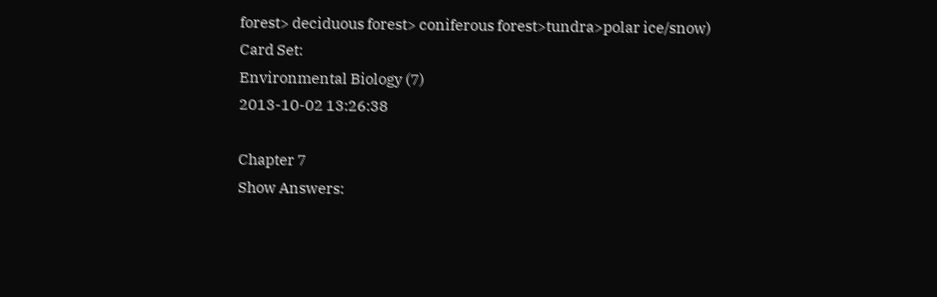forest> deciduous forest> coniferous forest>tundra>polar ice/snow)
Card Set:
Environmental Biology (7)
2013-10-02 13:26:38

Chapter 7
Show Answers: